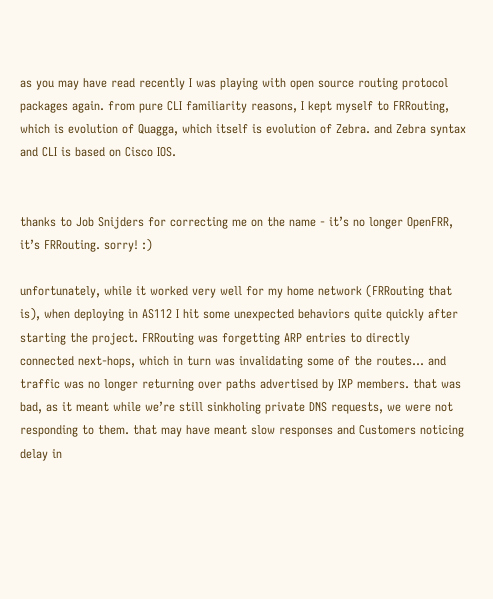as you may have read recently I was playing with open source routing protocol packages again. from pure CLI familiarity reasons, I kept myself to FRRouting, which is evolution of Quagga, which itself is evolution of Zebra. and Zebra syntax and CLI is based on Cisco IOS.


thanks to Job Snijders for correcting me on the name - it’s no longer OpenFRR, it’s FRRouting. sorry! :)

unfortunately, while it worked very well for my home network (FRRouting that is), when deploying in AS112 I hit some unexpected behaviors quite quickly after starting the project. FRRouting was forgetting ARP entries to directly connected next-hops, which in turn was invalidating some of the routes… and traffic was no longer returning over paths advertised by IXP members. that was bad, as it meant while we’re still sinkholing private DNS requests, we were not responding to them. that may have meant slow responses and Customers noticing delay in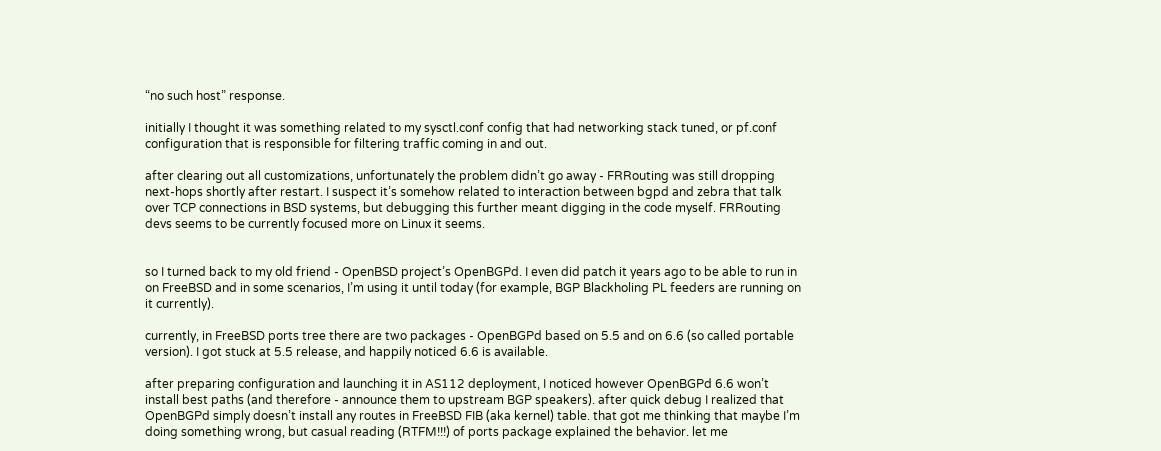“no such host” response.

initially I thought it was something related to my sysctl.conf config that had networking stack tuned, or pf.conf configuration that is responsible for filtering traffic coming in and out.

after clearing out all customizations, unfortunately the problem didn’t go away - FRRouting was still dropping next-hops shortly after restart. I suspect it’s somehow related to interaction between bgpd and zebra that talk over TCP connections in BSD systems, but debugging this further meant digging in the code myself. FRRouting devs seems to be currently focused more on Linux it seems.


so I turned back to my old friend - OpenBSD project’s OpenBGPd. I even did patch it years ago to be able to run in on FreeBSD and in some scenarios, I’m using it until today (for example, BGP Blackholing PL feeders are running on it currently).

currently, in FreeBSD ports tree there are two packages - OpenBGPd based on 5.5 and on 6.6 (so called portable version). I got stuck at 5.5 release, and happily noticed 6.6 is available.

after preparing configuration and launching it in AS112 deployment, I noticed however OpenBGPd 6.6 won’t install best paths (and therefore - announce them to upstream BGP speakers). after quick debug I realized that OpenBGPd simply doesn’t install any routes in FreeBSD FIB (aka kernel) table. that got me thinking that maybe I’m doing something wrong, but casual reading (RTFM!!!) of ports package explained the behavior. let me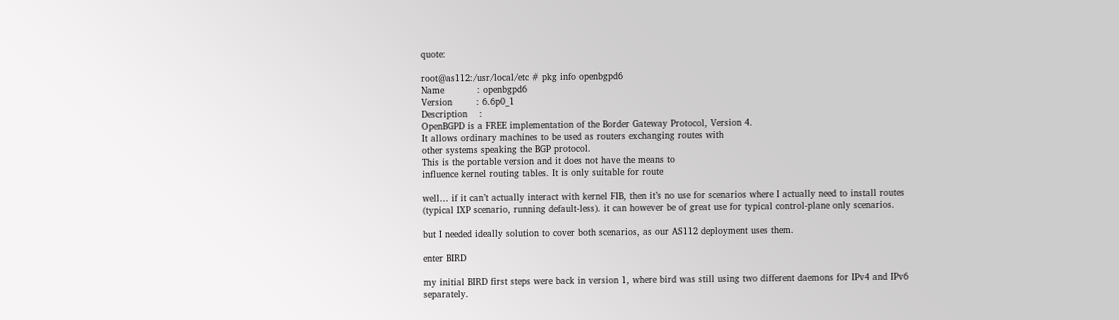quote:

root@as112:/usr/local/etc # pkg info openbgpd6
Name           : openbgpd6
Version        : 6.6p0_1
Description    :
OpenBGPD is a FREE implementation of the Border Gateway Protocol, Version 4.
It allows ordinary machines to be used as routers exchanging routes with
other systems speaking the BGP protocol.
This is the portable version and it does not have the means to
influence kernel routing tables. It is only suitable for route

well… if it can’t actually interact with kernel FIB, then it’s no use for scenarios where I actually need to install routes (typical IXP scenario, running default-less). it can however be of great use for typical control-plane only scenarios.

but I needed ideally solution to cover both scenarios, as our AS112 deployment uses them.

enter BIRD

my initial BIRD first steps were back in version 1, where bird was still using two different daemons for IPv4 and IPv6 separately.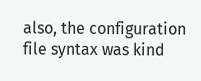also, the configuration file syntax was kind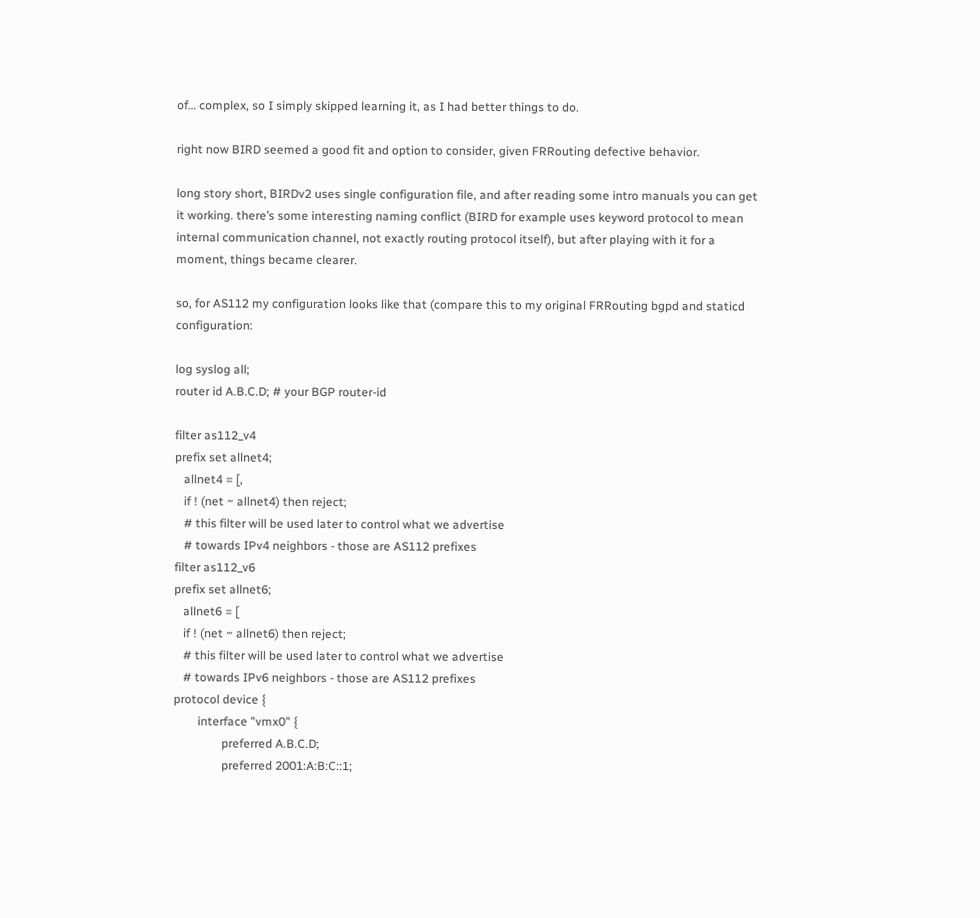of… complex, so I simply skipped learning it, as I had better things to do.

right now BIRD seemed a good fit and option to consider, given FRRouting defective behavior.

long story short, BIRDv2 uses single configuration file, and after reading some intro manuals you can get it working. there’s some interesting naming conflict (BIRD for example uses keyword protocol to mean internal communication channel, not exactly routing protocol itself), but after playing with it for a moment, things became clearer.

so, for AS112 my configuration looks like that (compare this to my original FRRouting bgpd and staticd configuration:

log syslog all;
router id A.B.C.D; # your BGP router-id

filter as112_v4
prefix set allnet4;
   allnet4 = [,
   if ! (net ~ allnet4) then reject;
   # this filter will be used later to control what we advertise
   # towards IPv4 neighbors - those are AS112 prefixes
filter as112_v6
prefix set allnet6;
   allnet6 = [
   if ! (net ~ allnet6) then reject;
   # this filter will be used later to control what we advertise
   # towards IPv6 neighbors - those are AS112 prefixes
protocol device {
        interface "vmx0" {
                preferred A.B.C.D;
                preferred 2001:A:B:C::1;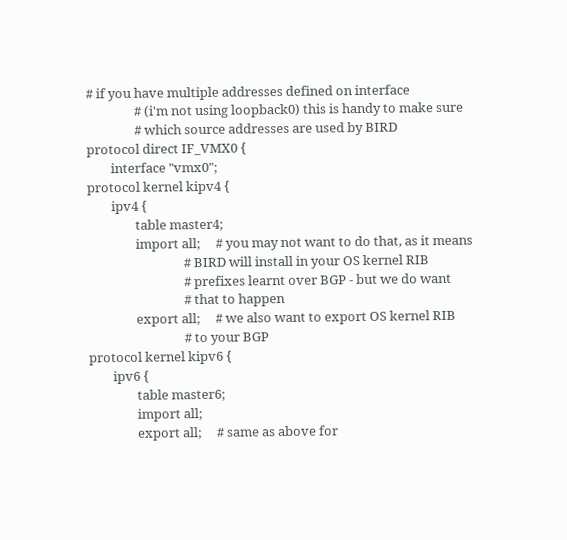# if you have multiple addresses defined on interface
                # (i'm not using loopback0) this is handy to make sure
                # which source addresses are used by BIRD
protocol direct IF_VMX0 {
        interface "vmx0";
protocol kernel kipv4 {
        ipv4 {
                table master4;
                import all;     # you may not want to do that, as it means
                                # BIRD will install in your OS kernel RIB
                                # prefixes learnt over BGP - but we do want
                                # that to happen
                export all;     # we also want to export OS kernel RIB
                                # to your BGP
protocol kernel kipv6 {
        ipv6 {
                table master6;
                import all;
                export all;     # same as above for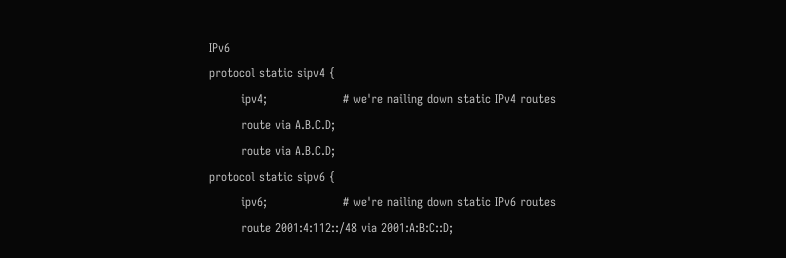IPv6
protocol static sipv4 {
        ipv4;                   # we're nailing down static IPv4 routes
        route via A.B.C.D;
        route via A.B.C.D;
protocol static sipv6 {
        ipv6;                   # we're nailing down static IPv6 routes
        route 2001:4:112::/48 via 2001:A:B:C::D;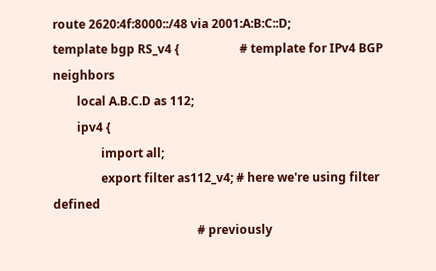route 2620:4f:8000::/48 via 2001:A:B:C::D;
template bgp RS_v4 {                    # template for IPv4 BGP neighbors
        local A.B.C.D as 112;
        ipv4 {
                import all;
                export filter as112_v4; # here we're using filter defined
                                                # previously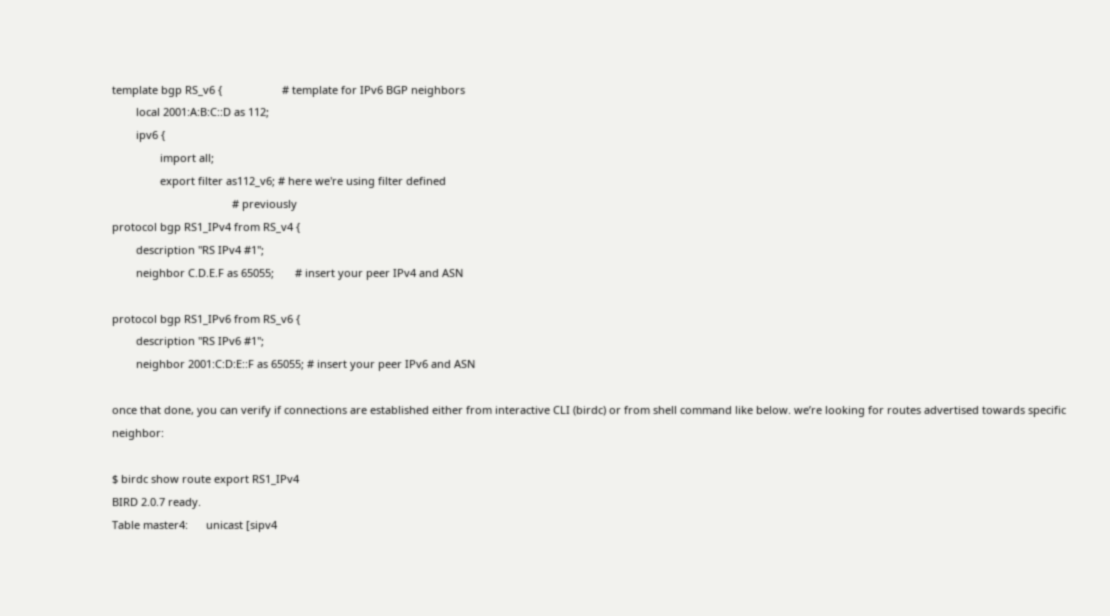template bgp RS_v6 {                    # template for IPv6 BGP neighbors
        local 2001:A:B:C::D as 112;
        ipv6 {
                import all;
                export filter as112_v6; # here we're using filter defined
                                        # previously
protocol bgp RS1_IPv4 from RS_v4 {
        description "RS IPv4 #1";
        neighbor C.D.E.F as 65055;       # insert your peer IPv4 and ASN

protocol bgp RS1_IPv6 from RS_v6 {
        description "RS IPv6 #1";
        neighbor 2001:C:D:E::F as 65055; # insert your peer IPv6 and ASN

once that done, you can verify if connections are established either from interactive CLI (birdc) or from shell command like below. we’re looking for routes advertised towards specific neighbor:

$ birdc show route export RS1_IPv4
BIRD 2.0.7 ready.
Table master4:      unicast [sipv4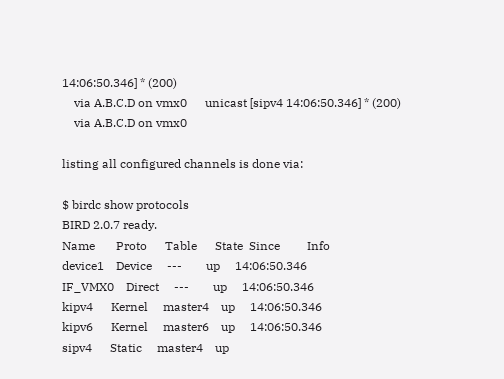14:06:50.346] * (200)
    via A.B.C.D on vmx0      unicast [sipv4 14:06:50.346] * (200)
    via A.B.C.D on vmx0

listing all configured channels is done via:

$ birdc show protocols
BIRD 2.0.7 ready.
Name       Proto      Table      State  Since         Info
device1    Device     ---        up     14:06:50.346
IF_VMX0    Direct     ---        up     14:06:50.346
kipv4      Kernel     master4    up     14:06:50.346
kipv6      Kernel     master6    up     14:06:50.346
sipv4      Static     master4    up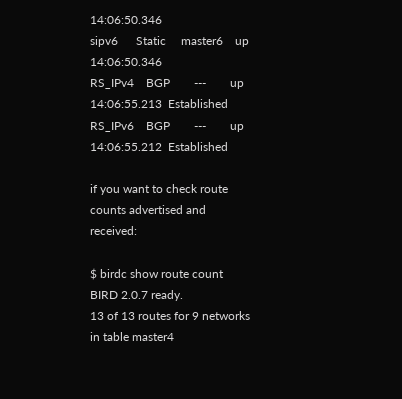14:06:50.346
sipv6      Static     master6    up     14:06:50.346
RS_IPv4    BGP        ---        up     14:06:55.213  Established
RS_IPv6    BGP        ---        up     14:06:55.212  Established

if you want to check route counts advertised and received:

$ birdc show route count
BIRD 2.0.7 ready.
13 of 13 routes for 9 networks in table master4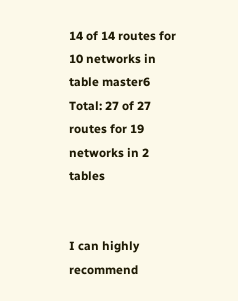14 of 14 routes for 10 networks in table master6
Total: 27 of 27 routes for 19 networks in 2 tables


I can highly recommend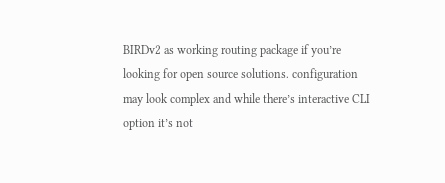BIRDv2 as working routing package if you’re looking for open source solutions. configuration may look complex and while there’s interactive CLI option it’s not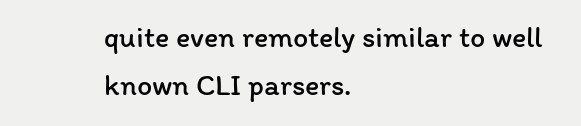quite even remotely similar to well known CLI parsers.